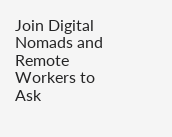Join Digital Nomads and Remote Workers to Ask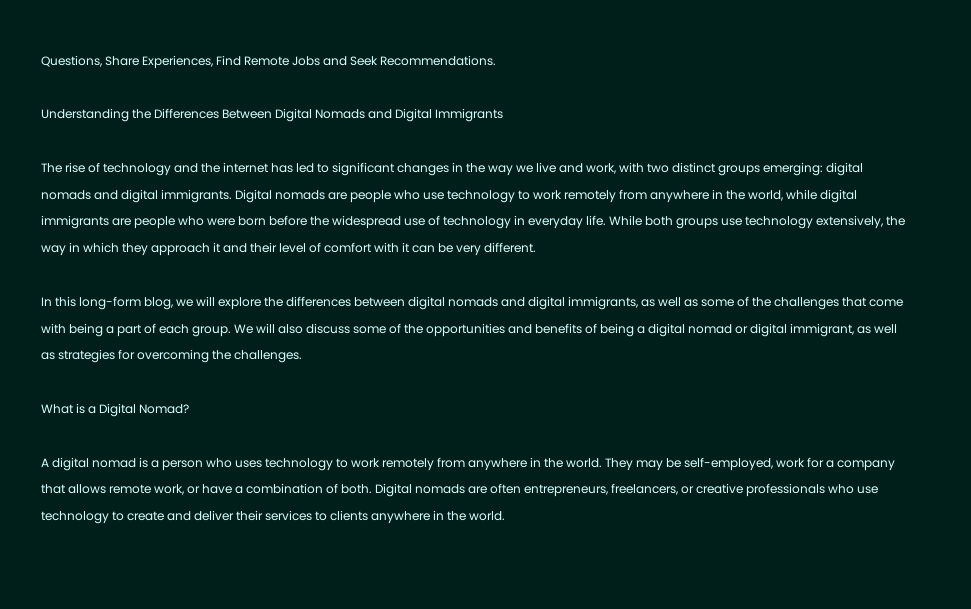Questions, Share Experiences, Find Remote Jobs and Seek Recommendations.

Understanding the Differences Between Digital Nomads and Digital Immigrants

The rise of technology and the internet has led to significant changes in the way we live and work, with two distinct groups emerging: digital nomads and digital immigrants. Digital nomads are people who use technology to work remotely from anywhere in the world, while digital immigrants are people who were born before the widespread use of technology in everyday life. While both groups use technology extensively, the way in which they approach it and their level of comfort with it can be very different.

In this long-form blog, we will explore the differences between digital nomads and digital immigrants, as well as some of the challenges that come with being a part of each group. We will also discuss some of the opportunities and benefits of being a digital nomad or digital immigrant, as well as strategies for overcoming the challenges.

What is a Digital Nomad?

A digital nomad is a person who uses technology to work remotely from anywhere in the world. They may be self-employed, work for a company that allows remote work, or have a combination of both. Digital nomads are often entrepreneurs, freelancers, or creative professionals who use technology to create and deliver their services to clients anywhere in the world.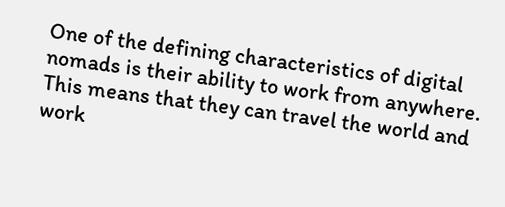One of the defining characteristics of digital nomads is their ability to work from anywhere. This means that they can travel the world and work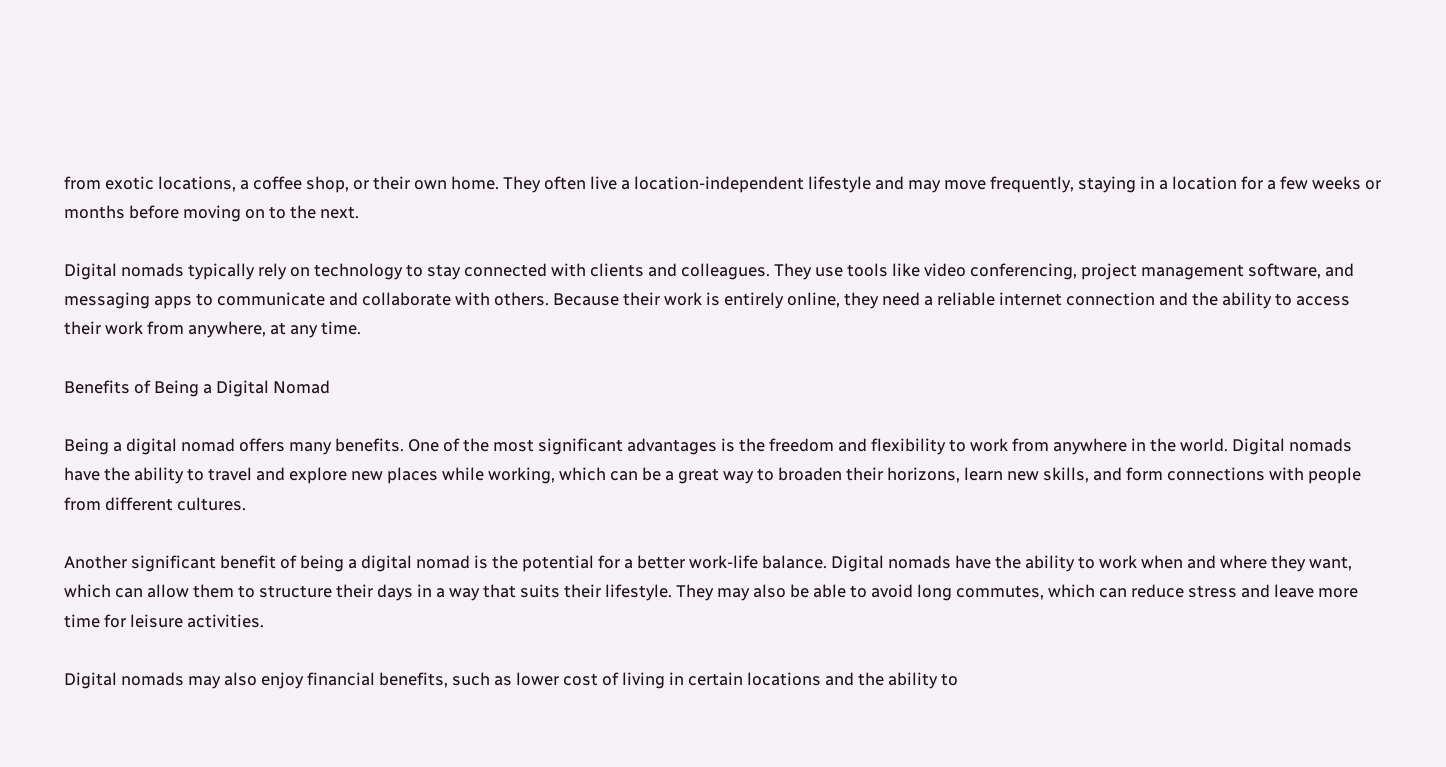from exotic locations, a coffee shop, or their own home. They often live a location-independent lifestyle and may move frequently, staying in a location for a few weeks or months before moving on to the next.

Digital nomads typically rely on technology to stay connected with clients and colleagues. They use tools like video conferencing, project management software, and messaging apps to communicate and collaborate with others. Because their work is entirely online, they need a reliable internet connection and the ability to access their work from anywhere, at any time.

Benefits of Being a Digital Nomad

Being a digital nomad offers many benefits. One of the most significant advantages is the freedom and flexibility to work from anywhere in the world. Digital nomads have the ability to travel and explore new places while working, which can be a great way to broaden their horizons, learn new skills, and form connections with people from different cultures.

Another significant benefit of being a digital nomad is the potential for a better work-life balance. Digital nomads have the ability to work when and where they want, which can allow them to structure their days in a way that suits their lifestyle. They may also be able to avoid long commutes, which can reduce stress and leave more time for leisure activities.

Digital nomads may also enjoy financial benefits, such as lower cost of living in certain locations and the ability to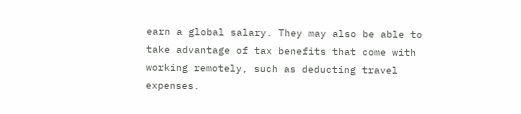earn a global salary. They may also be able to take advantage of tax benefits that come with working remotely, such as deducting travel expenses.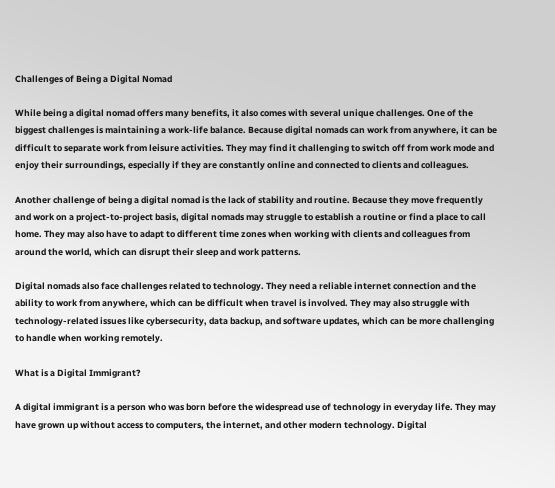Challenges of Being a Digital Nomad

While being a digital nomad offers many benefits, it also comes with several unique challenges. One of the biggest challenges is maintaining a work-life balance. Because digital nomads can work from anywhere, it can be difficult to separate work from leisure activities. They may find it challenging to switch off from work mode and enjoy their surroundings, especially if they are constantly online and connected to clients and colleagues.

Another challenge of being a digital nomad is the lack of stability and routine. Because they move frequently and work on a project-to-project basis, digital nomads may struggle to establish a routine or find a place to call home. They may also have to adapt to different time zones when working with clients and colleagues from around the world, which can disrupt their sleep and work patterns.

Digital nomads also face challenges related to technology. They need a reliable internet connection and the ability to work from anywhere, which can be difficult when travel is involved. They may also struggle with technology-related issues like cybersecurity, data backup, and software updates, which can be more challenging to handle when working remotely.

What is a Digital Immigrant?

A digital immigrant is a person who was born before the widespread use of technology in everyday life. They may have grown up without access to computers, the internet, and other modern technology. Digital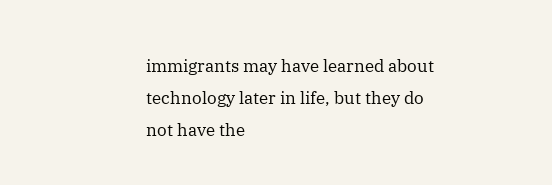immigrants may have learned about technology later in life, but they do not have the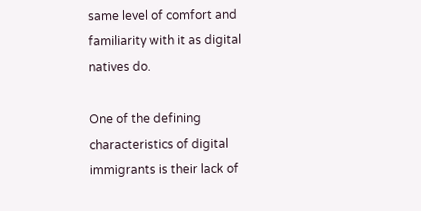same level of comfort and familiarity with it as digital natives do.

One of the defining characteristics of digital immigrants is their lack of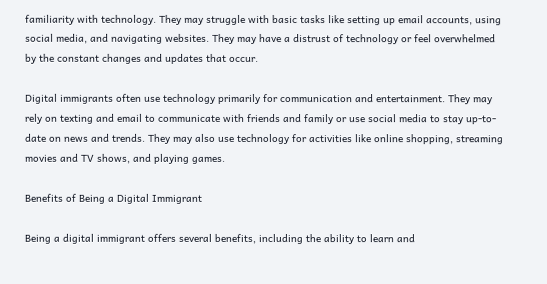familiarity with technology. They may struggle with basic tasks like setting up email accounts, using social media, and navigating websites. They may have a distrust of technology or feel overwhelmed by the constant changes and updates that occur.

Digital immigrants often use technology primarily for communication and entertainment. They may rely on texting and email to communicate with friends and family or use social media to stay up-to-date on news and trends. They may also use technology for activities like online shopping, streaming movies and TV shows, and playing games.

Benefits of Being a Digital Immigrant

Being a digital immigrant offers several benefits, including the ability to learn and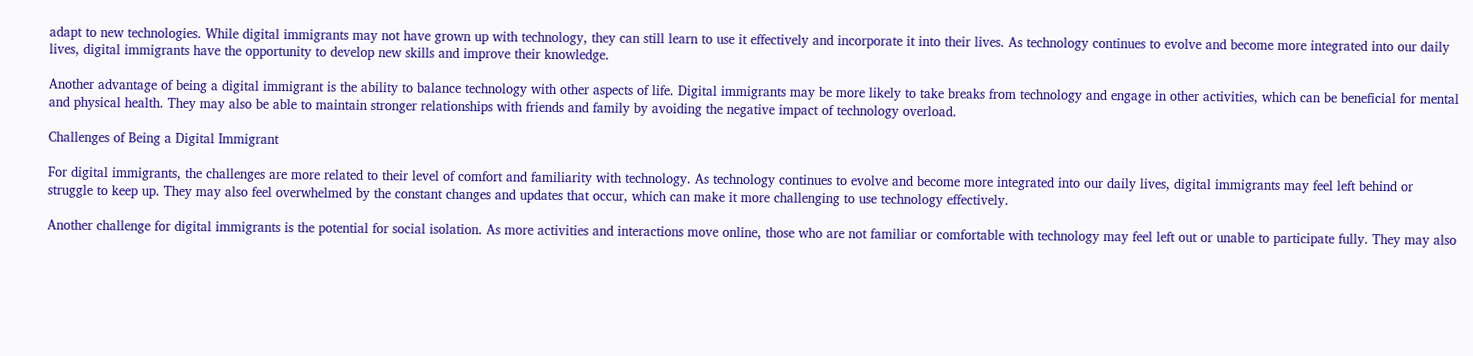adapt to new technologies. While digital immigrants may not have grown up with technology, they can still learn to use it effectively and incorporate it into their lives. As technology continues to evolve and become more integrated into our daily lives, digital immigrants have the opportunity to develop new skills and improve their knowledge.

Another advantage of being a digital immigrant is the ability to balance technology with other aspects of life. Digital immigrants may be more likely to take breaks from technology and engage in other activities, which can be beneficial for mental and physical health. They may also be able to maintain stronger relationships with friends and family by avoiding the negative impact of technology overload.

Challenges of Being a Digital Immigrant

For digital immigrants, the challenges are more related to their level of comfort and familiarity with technology. As technology continues to evolve and become more integrated into our daily lives, digital immigrants may feel left behind or struggle to keep up. They may also feel overwhelmed by the constant changes and updates that occur, which can make it more challenging to use technology effectively.

Another challenge for digital immigrants is the potential for social isolation. As more activities and interactions move online, those who are not familiar or comfortable with technology may feel left out or unable to participate fully. They may also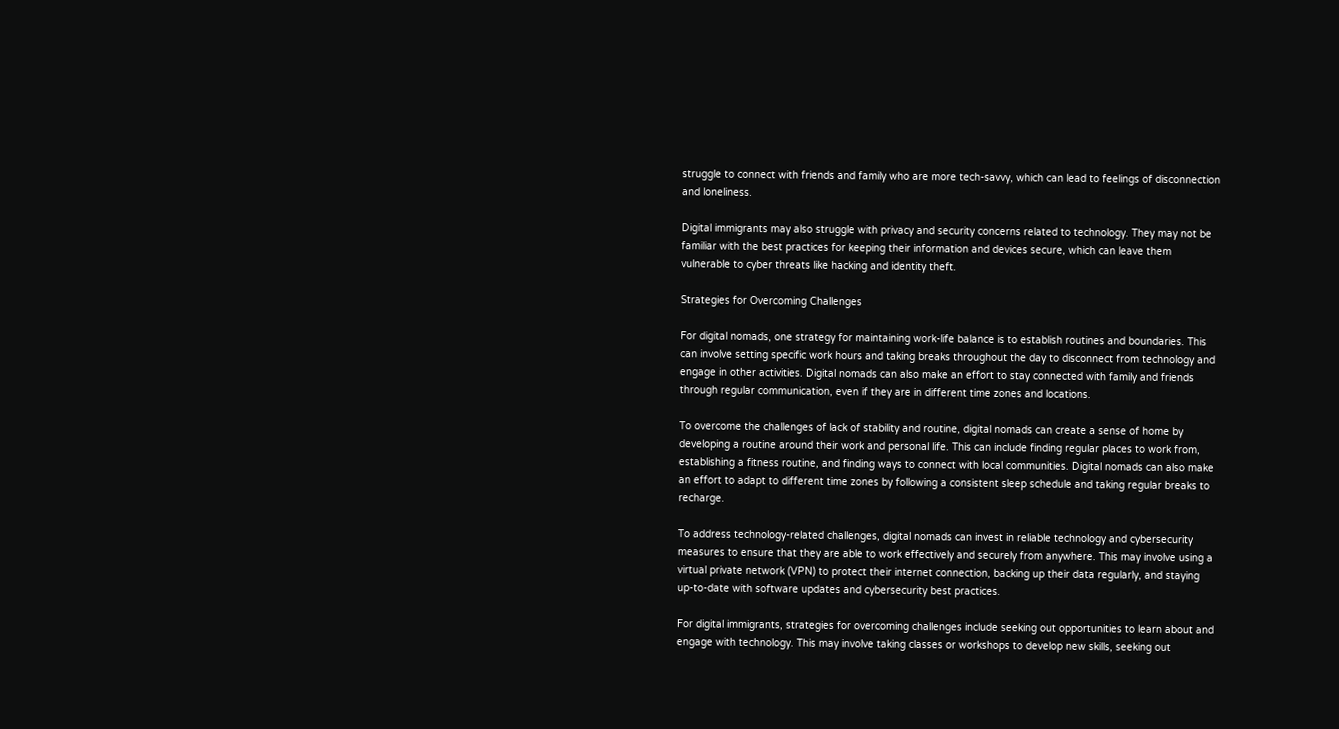struggle to connect with friends and family who are more tech-savvy, which can lead to feelings of disconnection and loneliness.

Digital immigrants may also struggle with privacy and security concerns related to technology. They may not be familiar with the best practices for keeping their information and devices secure, which can leave them vulnerable to cyber threats like hacking and identity theft.

Strategies for Overcoming Challenges

For digital nomads, one strategy for maintaining work-life balance is to establish routines and boundaries. This can involve setting specific work hours and taking breaks throughout the day to disconnect from technology and engage in other activities. Digital nomads can also make an effort to stay connected with family and friends through regular communication, even if they are in different time zones and locations.

To overcome the challenges of lack of stability and routine, digital nomads can create a sense of home by developing a routine around their work and personal life. This can include finding regular places to work from, establishing a fitness routine, and finding ways to connect with local communities. Digital nomads can also make an effort to adapt to different time zones by following a consistent sleep schedule and taking regular breaks to recharge.

To address technology-related challenges, digital nomads can invest in reliable technology and cybersecurity measures to ensure that they are able to work effectively and securely from anywhere. This may involve using a virtual private network (VPN) to protect their internet connection, backing up their data regularly, and staying up-to-date with software updates and cybersecurity best practices.

For digital immigrants, strategies for overcoming challenges include seeking out opportunities to learn about and engage with technology. This may involve taking classes or workshops to develop new skills, seeking out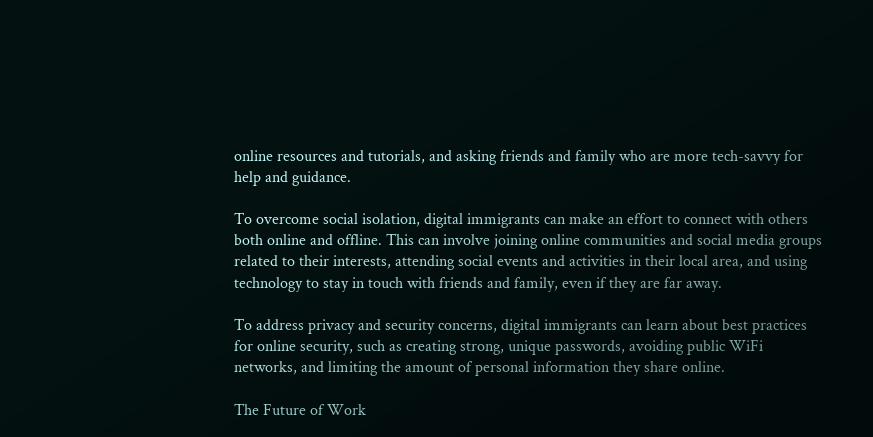online resources and tutorials, and asking friends and family who are more tech-savvy for help and guidance.

To overcome social isolation, digital immigrants can make an effort to connect with others both online and offline. This can involve joining online communities and social media groups related to their interests, attending social events and activities in their local area, and using technology to stay in touch with friends and family, even if they are far away.

To address privacy and security concerns, digital immigrants can learn about best practices for online security, such as creating strong, unique passwords, avoiding public WiFi networks, and limiting the amount of personal information they share online.

The Future of Work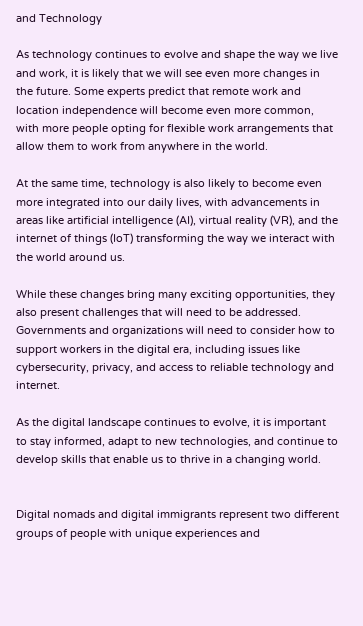and Technology

As technology continues to evolve and shape the way we live and work, it is likely that we will see even more changes in the future. Some experts predict that remote work and location independence will become even more common, with more people opting for flexible work arrangements that allow them to work from anywhere in the world.

At the same time, technology is also likely to become even more integrated into our daily lives, with advancements in areas like artificial intelligence (AI), virtual reality (VR), and the internet of things (IoT) transforming the way we interact with the world around us.

While these changes bring many exciting opportunities, they also present challenges that will need to be addressed. Governments and organizations will need to consider how to support workers in the digital era, including issues like cybersecurity, privacy, and access to reliable technology and internet.

As the digital landscape continues to evolve, it is important to stay informed, adapt to new technologies, and continue to develop skills that enable us to thrive in a changing world.


Digital nomads and digital immigrants represent two different groups of people with unique experiences and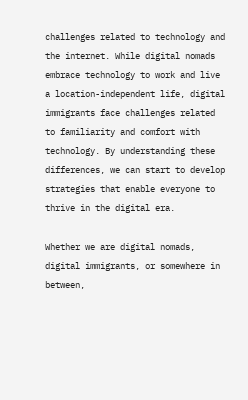challenges related to technology and the internet. While digital nomads embrace technology to work and live a location-independent life, digital immigrants face challenges related to familiarity and comfort with technology. By understanding these differences, we can start to develop strategies that enable everyone to thrive in the digital era.

Whether we are digital nomads, digital immigrants, or somewhere in between,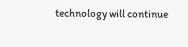technology will continue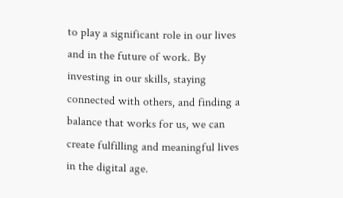to play a significant role in our lives and in the future of work. By investing in our skills, staying connected with others, and finding a balance that works for us, we can create fulfilling and meaningful lives in the digital age.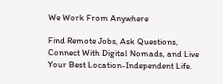We Work From Anywhere

Find Remote Jobs, Ask Questions, Connect With Digital Nomads, and Live Your Best Location-Independent Life.